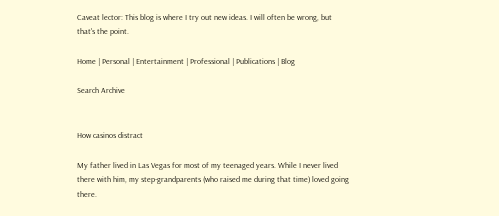Caveat lector: This blog is where I try out new ideas. I will often be wrong, but that's the point.

Home | Personal | Entertainment | Professional | Publications | Blog

Search Archive


How casinos distract

My father lived in Las Vegas for most of my teenaged years. While I never lived there with him, my step-grandparents (who raised me during that time) loved going there.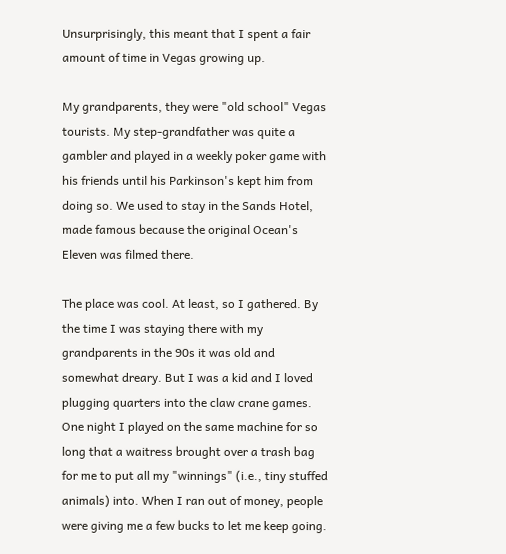Unsurprisingly, this meant that I spent a fair amount of time in Vegas growing up.

My grandparents, they were "old school" Vegas tourists. My step-grandfather was quite a gambler and played in a weekly poker game with his friends until his Parkinson's kept him from doing so. We used to stay in the Sands Hotel, made famous because the original Ocean's Eleven was filmed there.

The place was cool. At least, so I gathered. By the time I was staying there with my grandparents in the 90s it was old and somewhat dreary. But I was a kid and I loved plugging quarters into the claw crane games. One night I played on the same machine for so long that a waitress brought over a trash bag for me to put all my "winnings" (i.e., tiny stuffed animals) into. When I ran out of money, people were giving me a few bucks to let me keep going.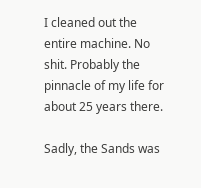I cleaned out the entire machine. No shit. Probably the pinnacle of my life for about 25 years there.

Sadly, the Sands was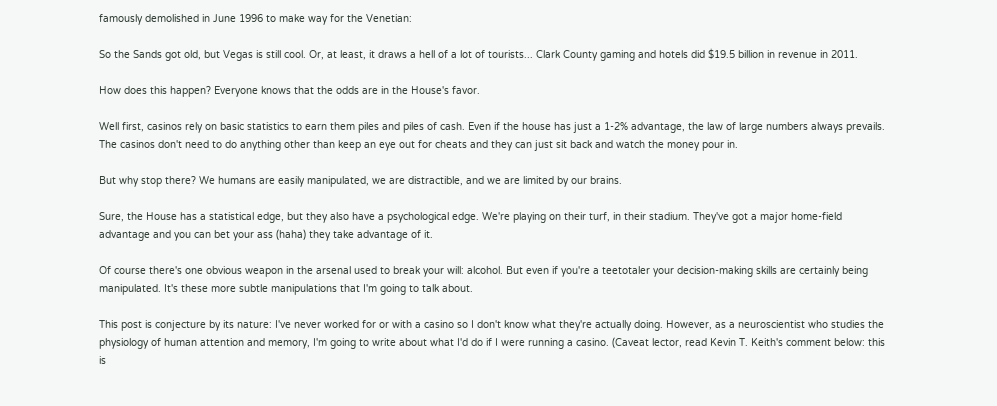famously demolished in June 1996 to make way for the Venetian:

So the Sands got old, but Vegas is still cool. Or, at least, it draws a hell of a lot of tourists... Clark County gaming and hotels did $19.5 billion in revenue in 2011.

How does this happen? Everyone knows that the odds are in the House's favor.

Well first, casinos rely on basic statistics to earn them piles and piles of cash. Even if the house has just a 1-2% advantage, the law of large numbers always prevails. The casinos don't need to do anything other than keep an eye out for cheats and they can just sit back and watch the money pour in.

But why stop there? We humans are easily manipulated, we are distractible, and we are limited by our brains.

Sure, the House has a statistical edge, but they also have a psychological edge. We're playing on their turf, in their stadium. They've got a major home-field advantage and you can bet your ass (haha) they take advantage of it.

Of course there's one obvious weapon in the arsenal used to break your will: alcohol. But even if you're a teetotaler your decision-making skills are certainly being manipulated. It's these more subtle manipulations that I'm going to talk about.

This post is conjecture by its nature: I've never worked for or with a casino so I don't know what they're actually doing. However, as a neuroscientist who studies the physiology of human attention and memory, I'm going to write about what I'd do if I were running a casino. (Caveat lector, read Kevin T. Keith's comment below: this is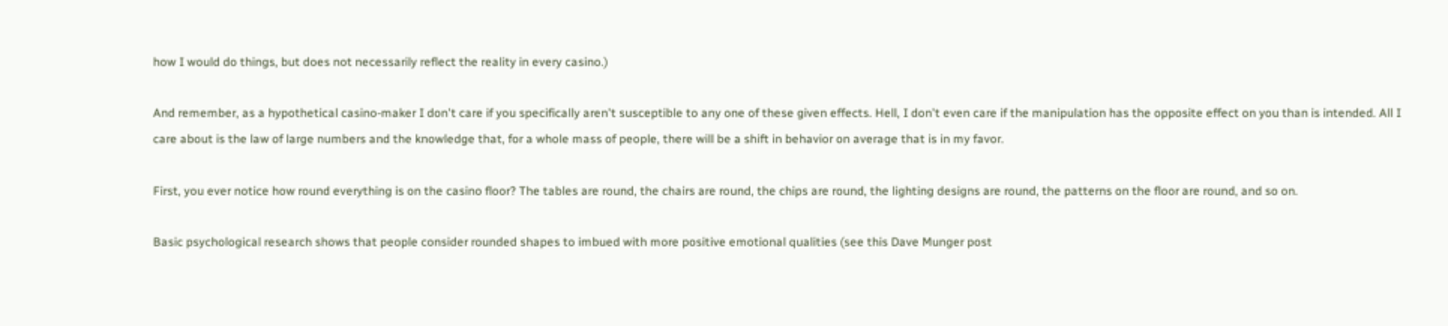how I would do things, but does not necessarily reflect the reality in every casino.)

And remember, as a hypothetical casino-maker I don't care if you specifically aren't susceptible to any one of these given effects. Hell, I don't even care if the manipulation has the opposite effect on you than is intended. All I care about is the law of large numbers and the knowledge that, for a whole mass of people, there will be a shift in behavior on average that is in my favor.

First, you ever notice how round everything is on the casino floor? The tables are round, the chairs are round, the chips are round, the lighting designs are round, the patterns on the floor are round, and so on.

Basic psychological research shows that people consider rounded shapes to imbued with more positive emotional qualities (see this Dave Munger post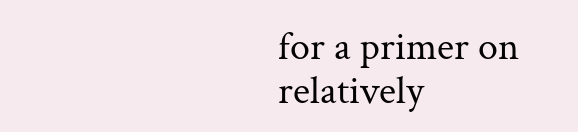for a primer on relatively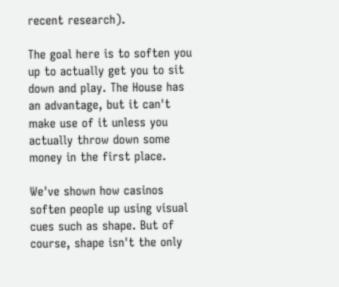recent research).

The goal here is to soften you up to actually get you to sit down and play. The House has an advantage, but it can't make use of it unless you actually throw down some money in the first place.

We've shown how casinos soften people up using visual cues such as shape. But of course, shape isn't the only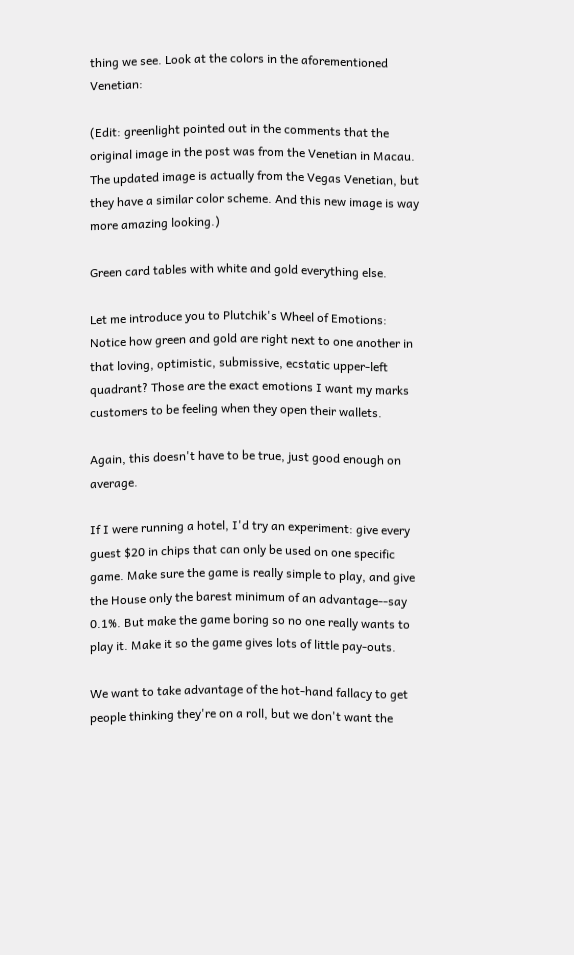thing we see. Look at the colors in the aforementioned Venetian:

(Edit: greenlight pointed out in the comments that the original image in the post was from the Venetian in Macau. The updated image is actually from the Vegas Venetian, but they have a similar color scheme. And this new image is way more amazing looking.)

Green card tables with white and gold everything else.

Let me introduce you to Plutchik's Wheel of Emotions:
Notice how green and gold are right next to one another in that loving, optimistic, submissive, ecstatic upper-left quadrant? Those are the exact emotions I want my marks customers to be feeling when they open their wallets.

Again, this doesn't have to be true, just good enough on average.

If I were running a hotel, I'd try an experiment: give every guest $20 in chips that can only be used on one specific game. Make sure the game is really simple to play, and give the House only the barest minimum of an advantage--say 0.1%. But make the game boring so no one really wants to play it. Make it so the game gives lots of little pay-outs.

We want to take advantage of the hot-hand fallacy to get people thinking they're on a roll, but we don't want the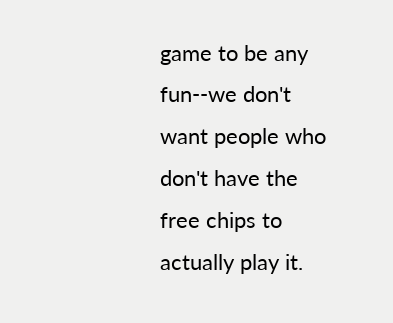game to be any fun--we don't want people who don't have the free chips to actually play it.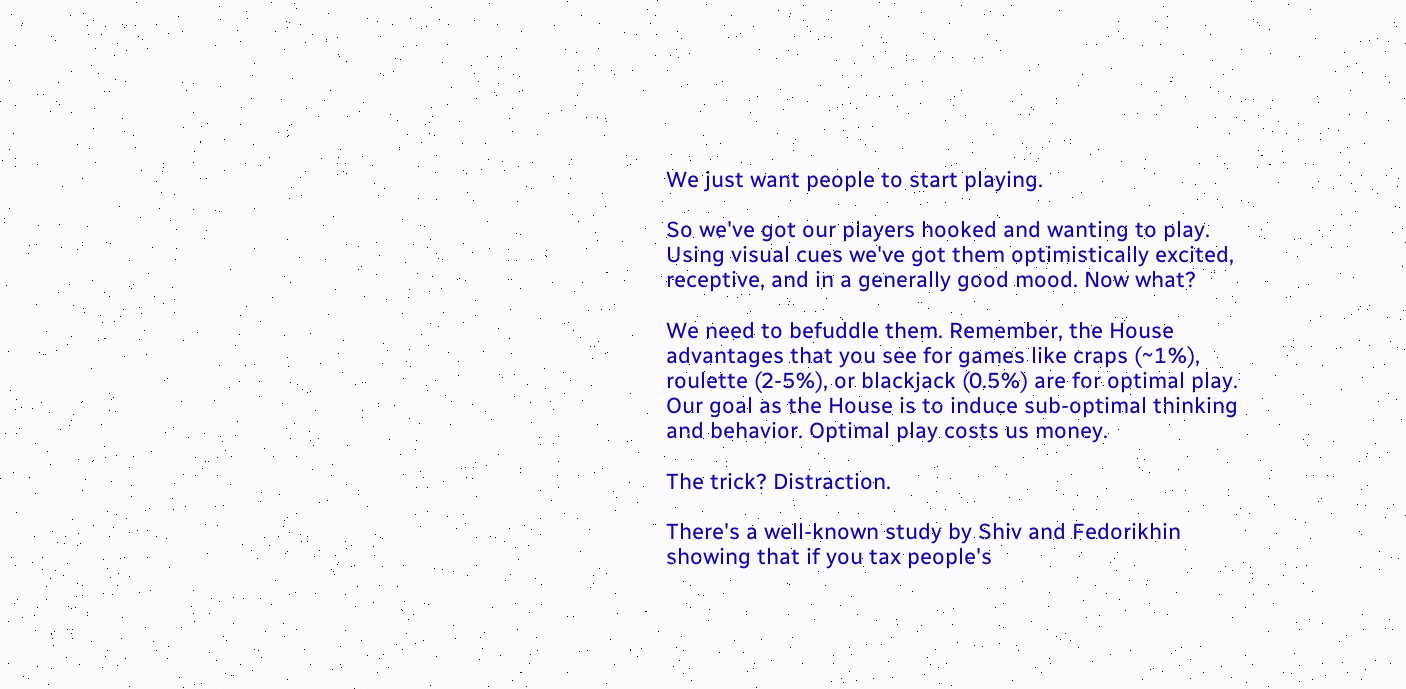We just want people to start playing.

So we've got our players hooked and wanting to play. Using visual cues we've got them optimistically excited, receptive, and in a generally good mood. Now what?

We need to befuddle them. Remember, the House advantages that you see for games like craps (~1%), roulette (2-5%), or blackjack (0.5%) are for optimal play. Our goal as the House is to induce sub-optimal thinking and behavior. Optimal play costs us money.

The trick? Distraction.

There's a well-known study by Shiv and Fedorikhin showing that if you tax people's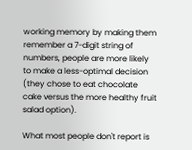working memory by making them remember a 7-digit string of numbers, people are more likely to make a less-optimal decision (they chose to eat chocolate cake versus the more healthy fruit salad option).

What most people don't report is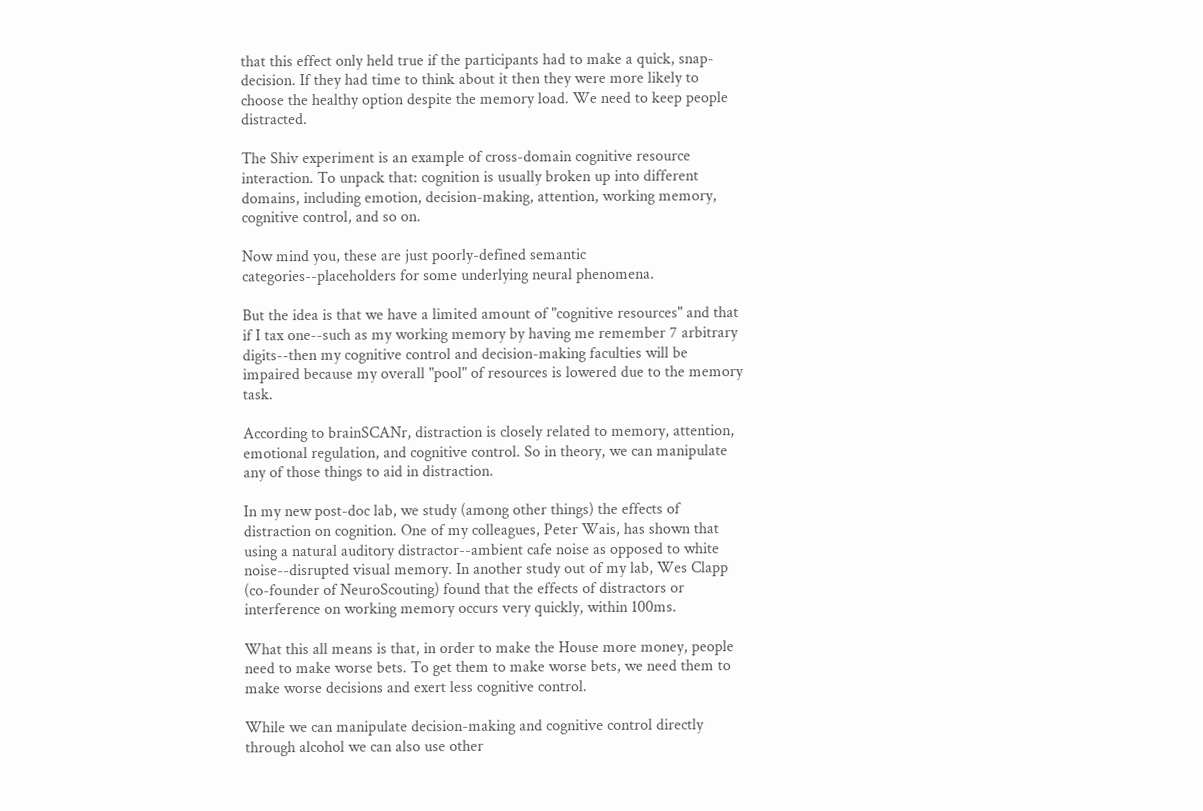that this effect only held true if the participants had to make a quick, snap-decision. If they had time to think about it then they were more likely to choose the healthy option despite the memory load. We need to keep people distracted.

The Shiv experiment is an example of cross-domain cognitive resource interaction. To unpack that: cognition is usually broken up into different domains, including emotion, decision-making, attention, working memory, cognitive control, and so on.

Now mind you, these are just poorly-defined semantic categories--placeholders for some underlying neural phenomena.

But the idea is that we have a limited amount of "cognitive resources" and that if I tax one--such as my working memory by having me remember 7 arbitrary digits--then my cognitive control and decision-making faculties will be impaired because my overall "pool" of resources is lowered due to the memory task.

According to brainSCANr, distraction is closely related to memory, attention, emotional regulation, and cognitive control. So in theory, we can manipulate any of those things to aid in distraction.

In my new post-doc lab, we study (among other things) the effects of distraction on cognition. One of my colleagues, Peter Wais, has shown that using a natural auditory distractor--ambient cafe noise as opposed to white noise--disrupted visual memory. In another study out of my lab, Wes Clapp (co-founder of NeuroScouting) found that the effects of distractors or interference on working memory occurs very quickly, within 100ms.

What this all means is that, in order to make the House more money, people need to make worse bets. To get them to make worse bets, we need them to make worse decisions and exert less cognitive control.

While we can manipulate decision-making and cognitive control directly through alcohol we can also use other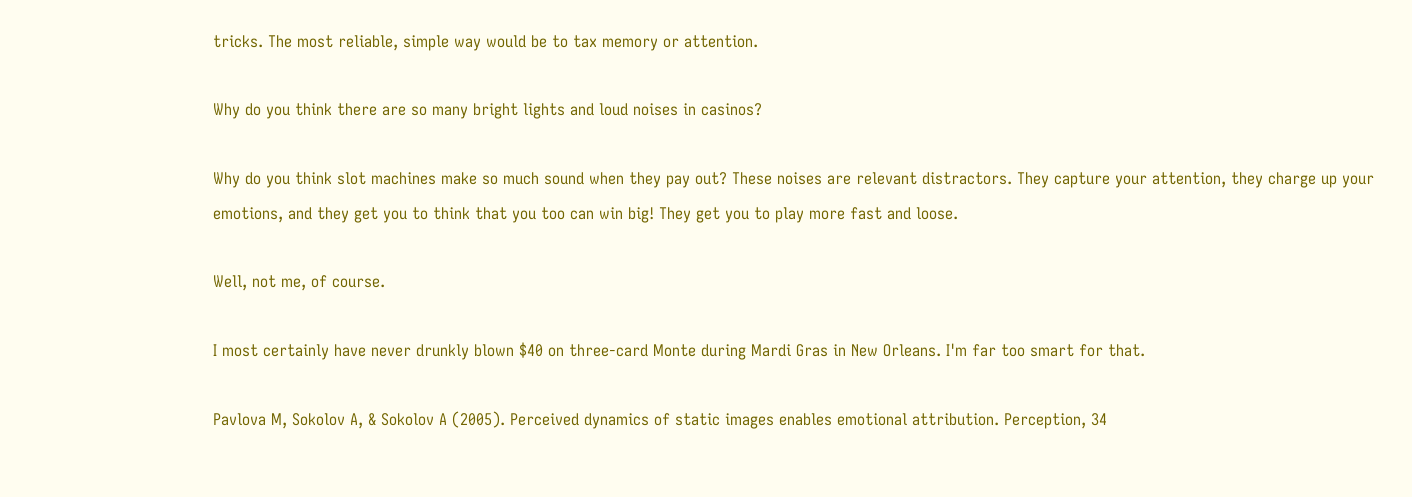tricks. The most reliable, simple way would be to tax memory or attention.

Why do you think there are so many bright lights and loud noises in casinos?

Why do you think slot machines make so much sound when they pay out? These noises are relevant distractors. They capture your attention, they charge up your emotions, and they get you to think that you too can win big! They get you to play more fast and loose.

Well, not me, of course.

I most certainly have never drunkly blown $40 on three-card Monte during Mardi Gras in New Orleans. I'm far too smart for that.

Pavlova M, Sokolov A, & Sokolov A (2005). Perceived dynamics of static images enables emotional attribution. Perception, 34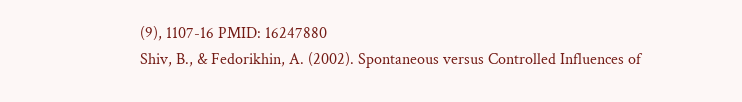(9), 1107-16 PMID: 16247880
Shiv, B., & Fedorikhin, A. (2002). Spontaneous versus Controlled Influences of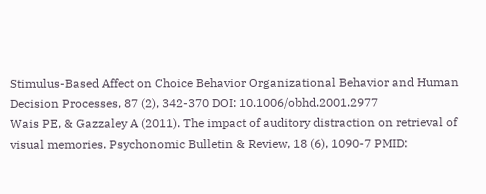Stimulus-Based Affect on Choice Behavior Organizational Behavior and Human Decision Processes, 87 (2), 342-370 DOI: 10.1006/obhd.2001.2977
Wais PE, & Gazzaley A (2011). The impact of auditory distraction on retrieval of visual memories. Psychonomic Bulletin & Review, 18 (6), 1090-7 PMID: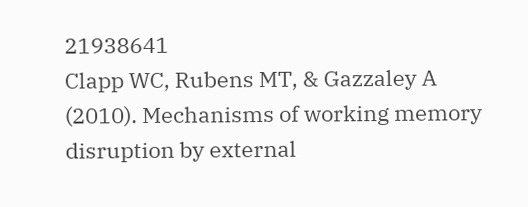21938641
Clapp WC, Rubens MT, & Gazzaley A (2010). Mechanisms of working memory disruption by external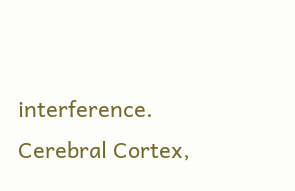interference. Cerebral Cortex,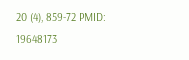20 (4), 859-72 PMID: 19648173